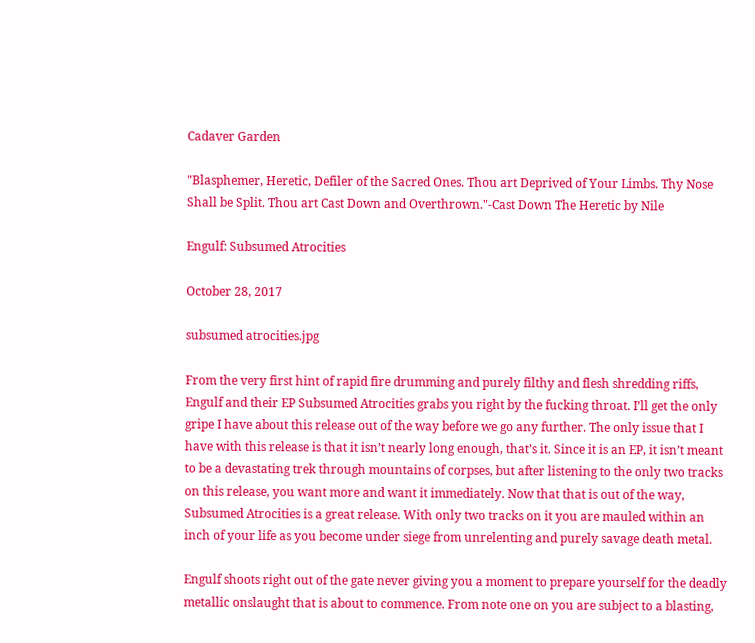Cadaver Garden

"Blasphemer, Heretic, Defiler of the Sacred Ones. Thou art Deprived of Your Limbs. Thy Nose Shall be Split. Thou art Cast Down and Overthrown."-Cast Down The Heretic by Nile

Engulf: Subsumed Atrocities

October 28, 2017

subsumed atrocities.jpg

From the very first hint of rapid fire drumming and purely filthy and flesh shredding riffs, Engulf and their EP Subsumed Atrocities grabs you right by the fucking throat. I’ll get the only gripe I have about this release out of the way before we go any further. The only issue that I have with this release is that it isn’t nearly long enough, that’s it. Since it is an EP, it isn’t meant to be a devastating trek through mountains of corpses, but after listening to the only two tracks on this release, you want more and want it immediately. Now that that is out of the way, Subsumed Atrocities is a great release. With only two tracks on it you are mauled within an inch of your life as you become under siege from unrelenting and purely savage death metal.

Engulf shoots right out of the gate never giving you a moment to prepare yourself for the deadly metallic onslaught that is about to commence. From note one on you are subject to a blasting,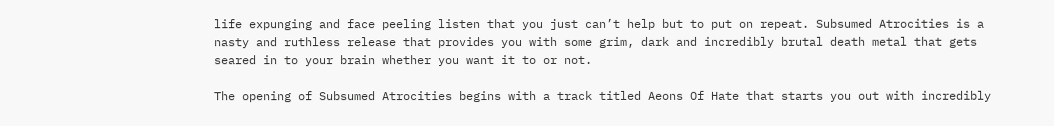life expunging and face peeling listen that you just can’t help but to put on repeat. Subsumed Atrocities is a nasty and ruthless release that provides you with some grim, dark and incredibly brutal death metal that gets seared in to your brain whether you want it to or not.

The opening of Subsumed Atrocities begins with a track titled Aeons Of Hate that starts you out with incredibly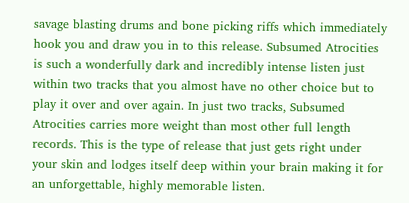savage blasting drums and bone picking riffs which immediately hook you and draw you in to this release. Subsumed Atrocities is such a wonderfully dark and incredibly intense listen just within two tracks that you almost have no other choice but to play it over and over again. In just two tracks, Subsumed Atrocities carries more weight than most other full length records. This is the type of release that just gets right under your skin and lodges itself deep within your brain making it for an unforgettable, highly memorable listen.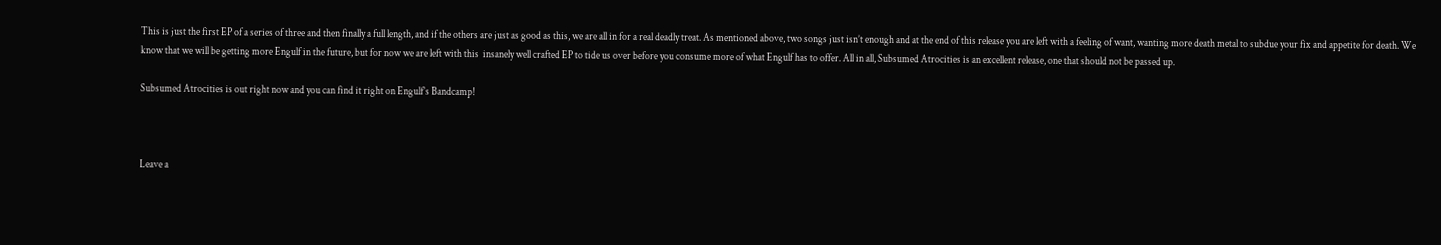This is just the first EP of a series of three and then finally a full length, and if the others are just as good as this, we are all in for a real deadly treat. As mentioned above, two songs just isn’t enough and at the end of this release you are left with a feeling of want, wanting more death metal to subdue your fix and appetite for death. We know that we will be getting more Engulf in the future, but for now we are left with this  insanely well crafted EP to tide us over before you consume more of what Engulf has to offer. All in all, Subsumed Atrocities is an excellent release, one that should not be passed up.

Subsumed Atrocities is out right now and you can find it right on Engulf’s Bandcamp!



Leave a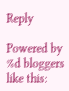Reply

Powered by
%d bloggers like this: